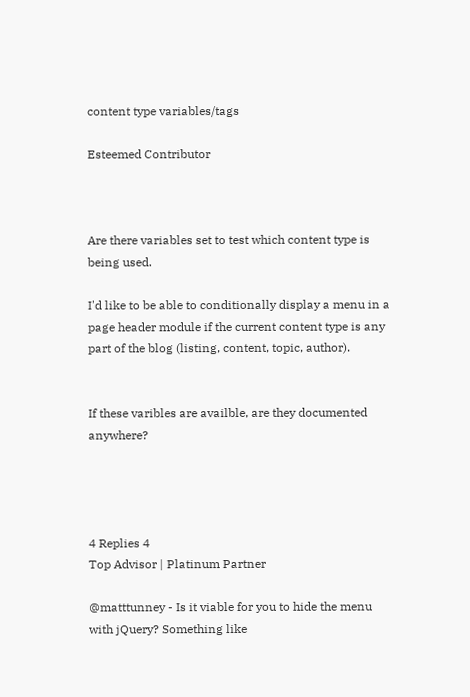content type variables/tags

Esteemed Contributor



Are there variables set to test which content type is being used.

I'd like to be able to conditionally display a menu in a page header module if the current content type is any part of the blog (listing, content, topic, author).


If these varibles are availble, are they documented anywhere?




4 Replies 4
Top Advisor | Platinum Partner

@matttunney - Is it viable for you to hide the menu with jQuery? Something like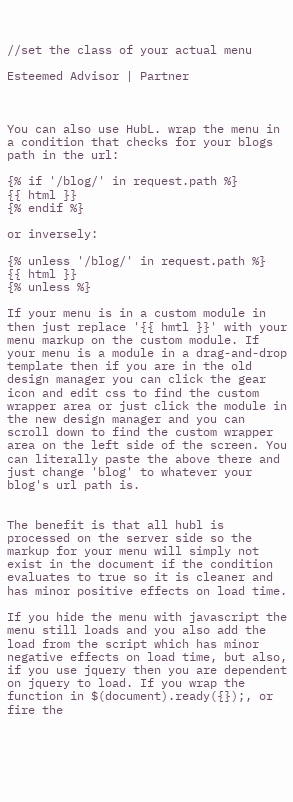//set the class of your actual menu

Esteemed Advisor | Partner



You can also use HubL. wrap the menu in a condition that checks for your blogs path in the url:

{% if '/blog/' in request.path %}
{{ html }}
{% endif %}

or inversely:

{% unless '/blog/' in request.path %}
{{ html }}
{% unless %}

If your menu is in a custom module in then just replace '{{ hmtl }}' with your menu markup on the custom module. If your menu is a module in a drag-and-drop template then if you are in the old design manager you can click the gear icon and edit css to find the custom wrapper area or just click the module in the new design manager and you can scroll down to find the custom wrapper area on the left side of the screen. You can literally paste the above there and just change 'blog' to whatever your blog's url path is.


The benefit is that all hubl is processed on the server side so the markup for your menu will simply not exist in the document if the condition evaluates to true so it is cleaner and has minor positive effects on load time.

If you hide the menu with javascript the menu still loads and you also add the load from the script which has minor negative effects on load time, but also, if you use jquery then you are dependent on jquery to load. If you wrap the function in $(document).ready({});, or fire the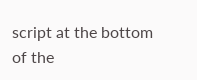script at the bottom of the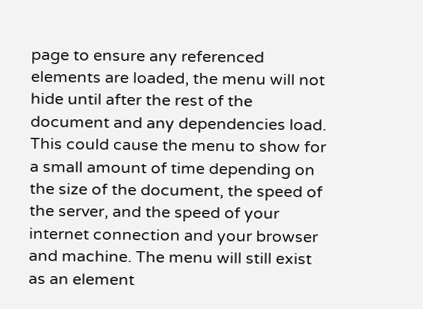page to ensure any referenced elements are loaded, the menu will not hide until after the rest of the document and any dependencies load. This could cause the menu to show for a small amount of time depending on the size of the document, the speed of the server, and the speed of your internet connection and your browser and machine. The menu will still exist as an element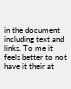in the document including text and links. To me it feels better to not have it their at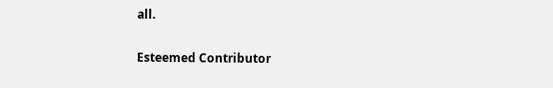all.

Esteemed Contributor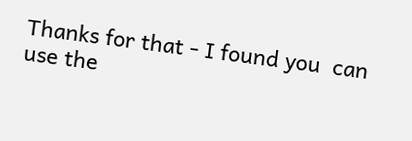Thanks for that - I found you  can use the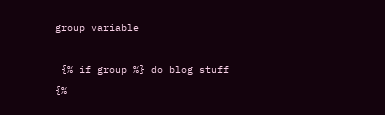group variable

 {% if group %} do blog stuff {%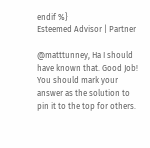endif %}
Esteemed Advisor | Partner

@matttunney, Ha I should have known that. Good Job! You should mark your answer as the solution to pin it to the top for others.